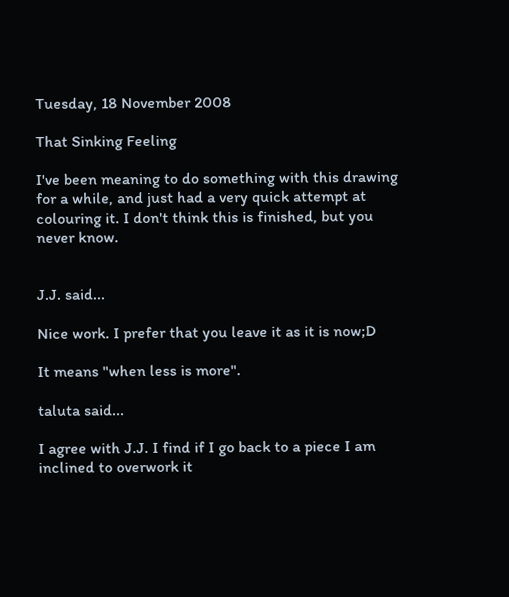Tuesday, 18 November 2008

That Sinking Feeling

I've been meaning to do something with this drawing for a while, and just had a very quick attempt at colouring it. I don't think this is finished, but you never know.


J.J. said...

Nice work. I prefer that you leave it as it is now;D

It means "when less is more".

taluta said...

I agree with J.J. I find if I go back to a piece I am inclined to overwork it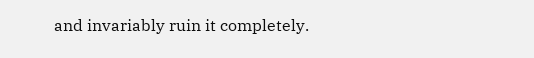and invariably ruin it completely.